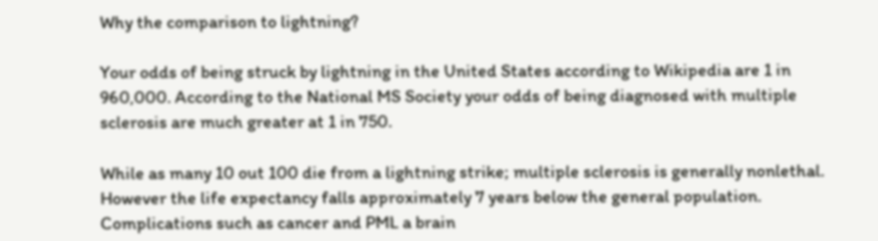Why the comparison to lightning?

Your odds of being struck by lightning in the United States according to Wikipedia are 1 in 960,000. According to the National MS Society your odds of being diagnosed with multiple sclerosis are much greater at 1 in 750.

While as many 10 out 100 die from a lightning strike; multiple sclerosis is generally nonlethal. However the life expectancy falls approximately 7 years below the general population. Complications such as cancer and PML a brain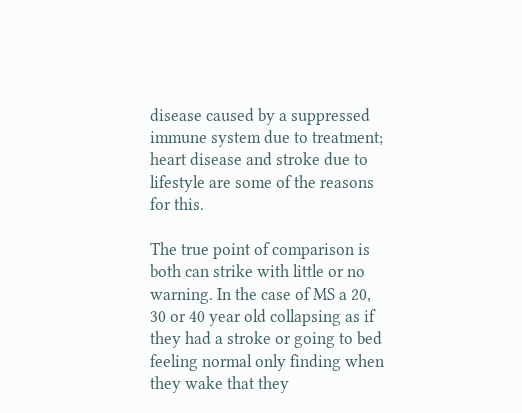disease caused by a suppressed immune system due to treatment; heart disease and stroke due to lifestyle are some of the reasons for this.

The true point of comparison is both can strike with little or no warning. In the case of MS a 20, 30 or 40 year old collapsing as if they had a stroke or going to bed feeling normal only finding when they wake that they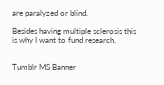are paralyzed or blind.

Besides having multiple sclerosis this is why I want to fund research.


Tumblr MS Banner